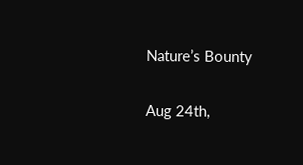Nature’s Bounty

Aug 24th,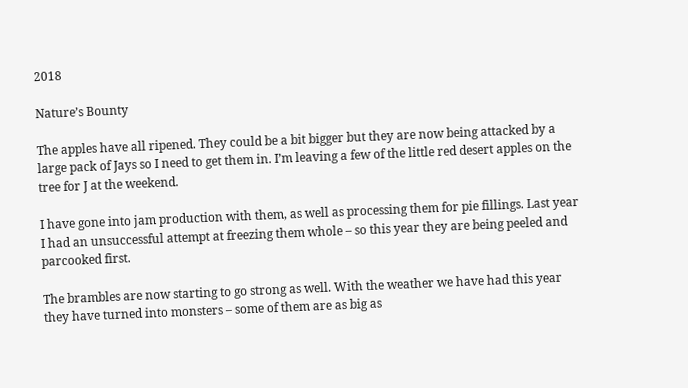2018

Nature’s Bounty

The apples have all ripened. They could be a bit bigger but they are now being attacked by a large pack of Jays so I need to get them in. I’m leaving a few of the little red desert apples on the tree for J at the weekend.

I have gone into jam production with them, as well as processing them for pie fillings. Last year I had an unsuccessful attempt at freezing them whole – so this year they are being peeled and parcooked first.

The brambles are now starting to go strong as well. With the weather we have had this year they have turned into monsters – some of them are as big as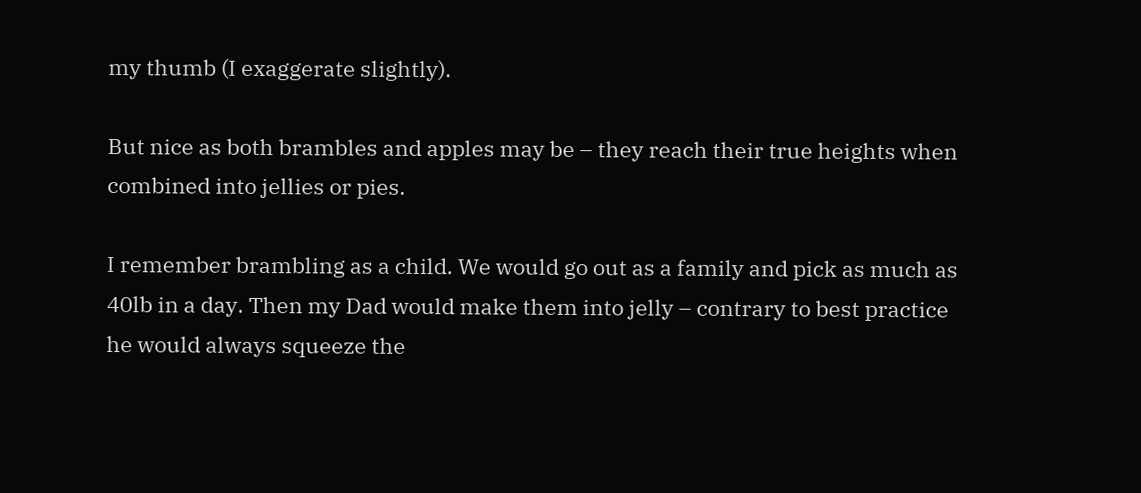my thumb (I exaggerate slightly).

But nice as both brambles and apples may be – they reach their true heights when combined into jellies or pies.

I remember brambling as a child. We would go out as a family and pick as much as 40lb in a day. Then my Dad would make them into jelly – contrary to best practice he would always squeeze the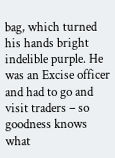bag, which turned his hands bright indelible purple. He was an Excise officer and had to go and visit traders – so goodness knows what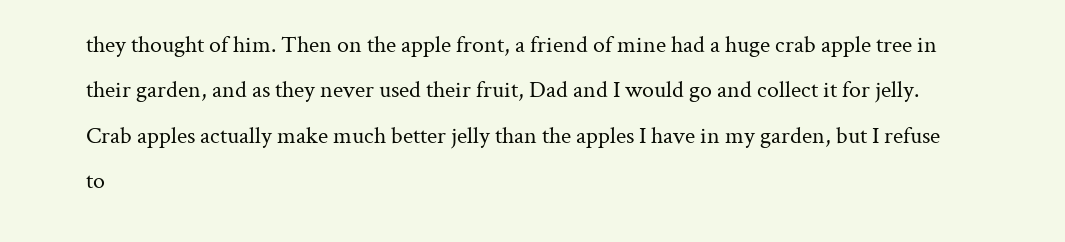they thought of him. Then on the apple front, a friend of mine had a huge crab apple tree in their garden, and as they never used their fruit, Dad and I would go and collect it for jelly. Crab apples actually make much better jelly than the apples I have in my garden, but I refuse to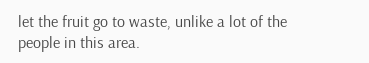let the fruit go to waste, unlike a lot of the people in this area.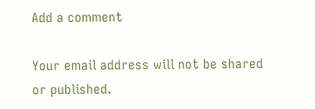Add a comment

Your email address will not be shared or published.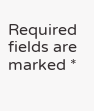Required fields are marked *